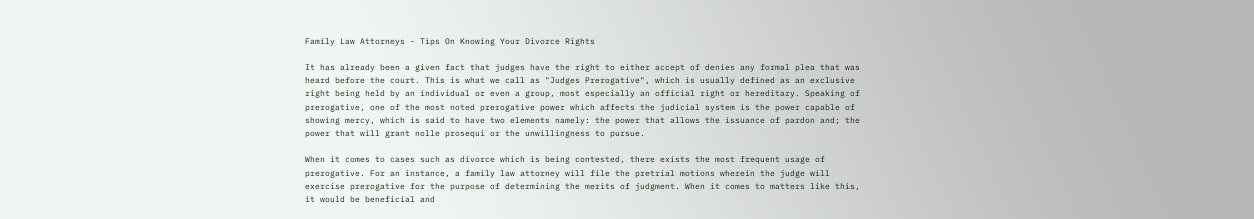Family Law Attorneys - Tips On Knowing Your Divorce Rights

It has already been a given fact that judges have the right to either accept of denies any formal plea that was heard before the court. This is what we call as "Judges Prerogative", which is usually defined as an exclusive right being held by an individual or even a group, most especially an official right or hereditary. Speaking of prerogative, one of the most noted prerogative power which affects the judicial system is the power capable of showing mercy, which is said to have two elements namely: the power that allows the issuance of pardon and; the power that will grant nolle prosequi or the unwillingness to pursue.

When it comes to cases such as divorce which is being contested, there exists the most frequent usage of prerogative. For an instance, a family law attorney will file the pretrial motions wherein the judge will exercise prerogative for the purpose of determining the merits of judgment. When it comes to matters like this, it would be beneficial and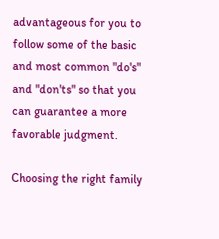advantageous for you to follow some of the basic and most common "do's" and "don'ts" so that you can guarantee a more favorable judgment.

Choosing the right family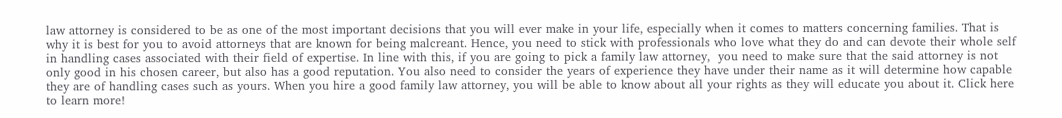law attorney is considered to be as one of the most important decisions that you will ever make in your life, especially when it comes to matters concerning families. That is why it is best for you to avoid attorneys that are known for being malcreant. Hence, you need to stick with professionals who love what they do and can devote their whole self in handling cases associated with their field of expertise. In line with this, if you are going to pick a family law attorney,  you need to make sure that the said attorney is not only good in his chosen career, but also has a good reputation. You also need to consider the years of experience they have under their name as it will determine how capable they are of handling cases such as yours. When you hire a good family law attorney, you will be able to know about all your rights as they will educate you about it. Click here to learn more!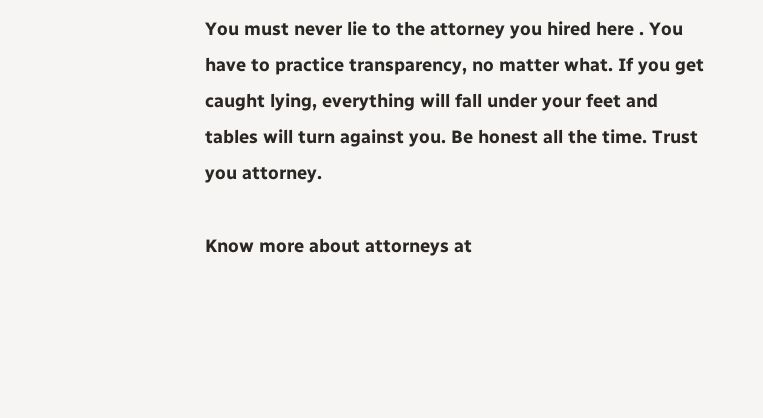You must never lie to the attorney you hired here . You have to practice transparency, no matter what. If you get caught lying, everything will fall under your feet and tables will turn against you. Be honest all the time. Trust you attorney.

Know more about attorneys at